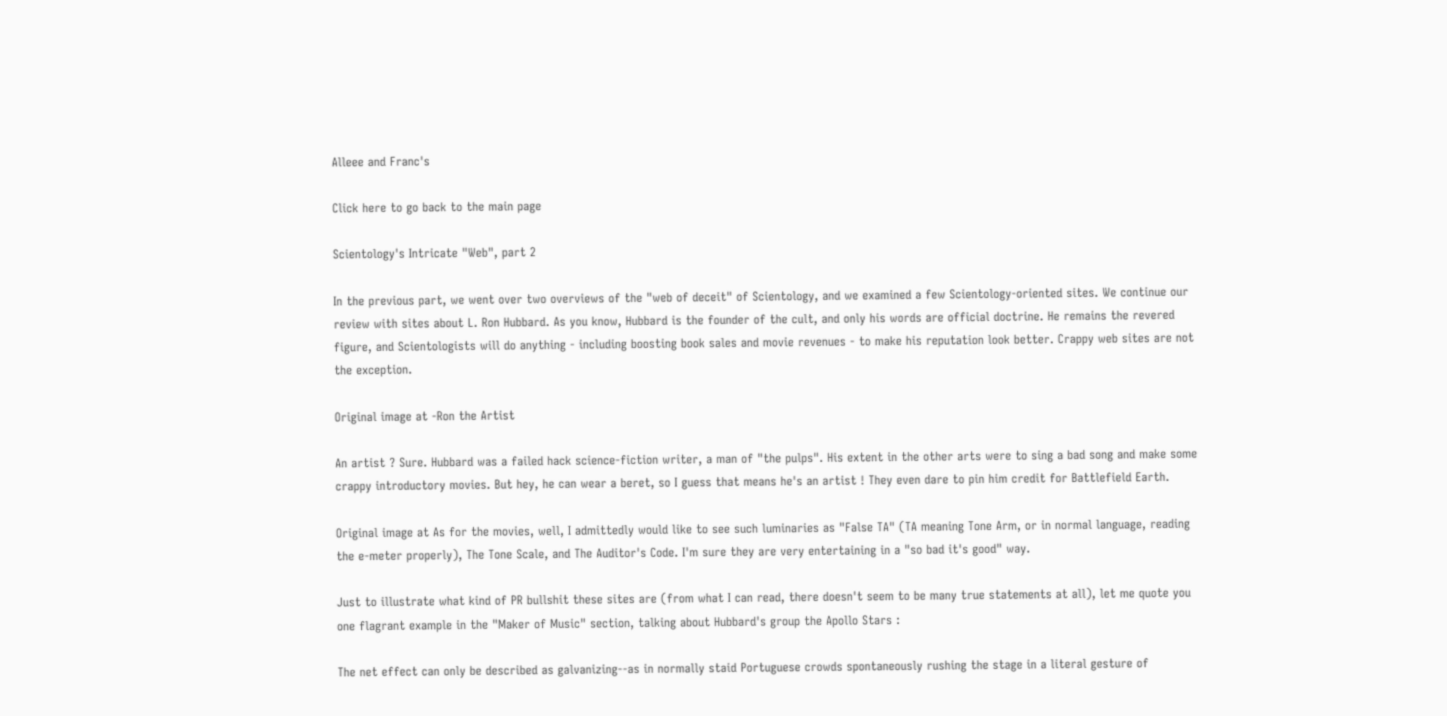Alleee and Franc's

Click here to go back to the main page

Scientology's Intricate "Web", part 2

In the previous part, we went over two overviews of the "web of deceit" of Scientology, and we examined a few Scientology-oriented sites. We continue our review with sites about L. Ron Hubbard. As you know, Hubbard is the founder of the cult, and only his words are official doctrine. He remains the revered figure, and Scientologists will do anything - including boosting book sales and movie revenues - to make his reputation look better. Crappy web sites are not the exception.

Original image at -Ron the Artist

An artist ? Sure. Hubbard was a failed hack science-fiction writer, a man of "the pulps". His extent in the other arts were to sing a bad song and make some crappy introductory movies. But hey, he can wear a beret, so I guess that means he's an artist ! They even dare to pin him credit for Battlefield Earth.

Original image at As for the movies, well, I admittedly would like to see such luminaries as "False TA" (TA meaning Tone Arm, or in normal language, reading the e-meter properly), The Tone Scale, and The Auditor's Code. I'm sure they are very entertaining in a "so bad it's good" way.

Just to illustrate what kind of PR bullshit these sites are (from what I can read, there doesn't seem to be many true statements at all), let me quote you one flagrant example in the "Maker of Music" section, talking about Hubbard's group the Apollo Stars :

The net effect can only be described as galvanizing--as in normally staid Portuguese crowds spontaneously rushing the stage in a literal gesture of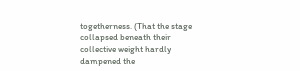togetherness. (That the stage collapsed beneath their collective weight hardly dampened the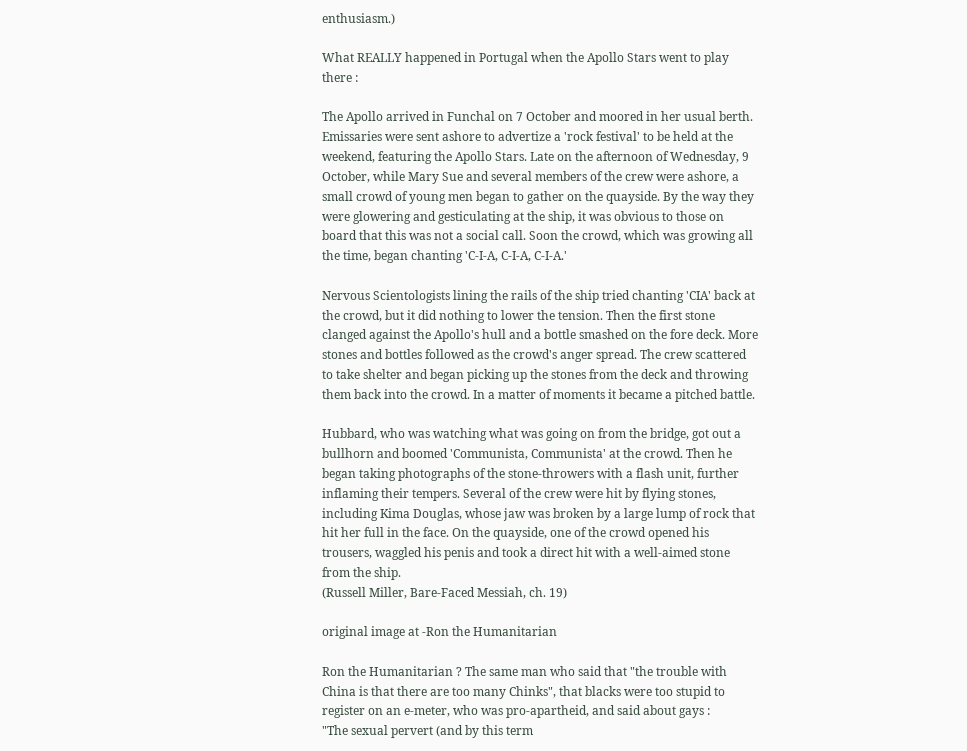enthusiasm.)

What REALLY happened in Portugal when the Apollo Stars went to play there :

The Apollo arrived in Funchal on 7 October and moored in her usual berth. Emissaries were sent ashore to advertize a 'rock festival' to be held at the weekend, featuring the Apollo Stars. Late on the afternoon of Wednesday, 9 October, while Mary Sue and several members of the crew were ashore, a small crowd of young men began to gather on the quayside. By the way they were glowering and gesticulating at the ship, it was obvious to those on board that this was not a social call. Soon the crowd, which was growing all the time, began chanting 'C-I-A, C-I-A, C-I-A.'

Nervous Scientologists lining the rails of the ship tried chanting 'CIA' back at the crowd, but it did nothing to lower the tension. Then the first stone clanged against the Apollo's hull and a bottle smashed on the fore deck. More stones and bottles followed as the crowd's anger spread. The crew scattered to take shelter and began picking up the stones from the deck and throwing them back into the crowd. In a matter of moments it became a pitched battle.

Hubbard, who was watching what was going on from the bridge, got out a bullhorn and boomed 'Communista, Communista' at the crowd. Then he began taking photographs of the stone-throwers with a flash unit, further inflaming their tempers. Several of the crew were hit by flying stones, including Kima Douglas, whose jaw was broken by a large lump of rock that hit her full in the face. On the quayside, one of the crowd opened his trousers, waggled his penis and took a direct hit with a well-aimed stone from the ship.
(Russell Miller, Bare-Faced Messiah, ch. 19)

original image at -Ron the Humanitarian

Ron the Humanitarian ? The same man who said that "the trouble with China is that there are too many Chinks", that blacks were too stupid to register on an e-meter, who was pro-apartheid, and said about gays :
"The sexual pervert (and by this term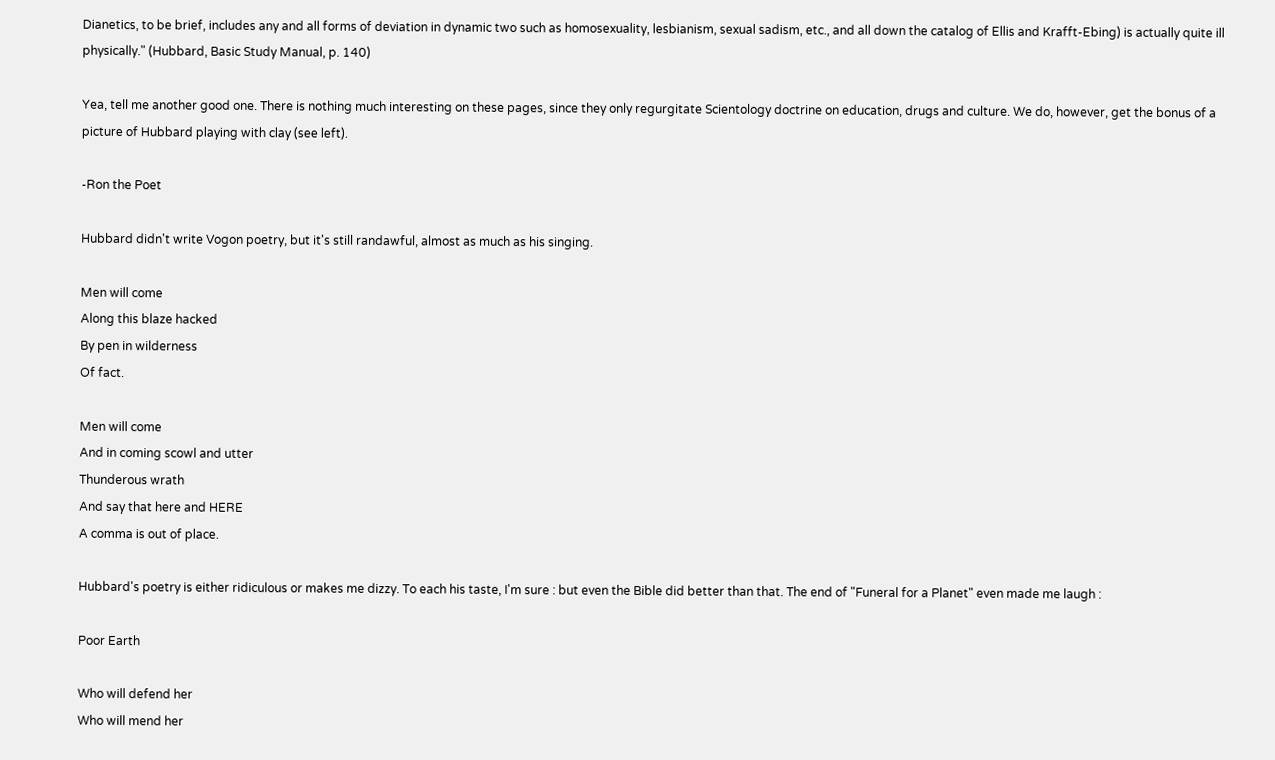Dianetics, to be brief, includes any and all forms of deviation in dynamic two such as homosexuality, lesbianism, sexual sadism, etc., and all down the catalog of Ellis and Krafft-Ebing) is actually quite ill physically." (Hubbard, Basic Study Manual, p. 140)

Yea, tell me another good one. There is nothing much interesting on these pages, since they only regurgitate Scientology doctrine on education, drugs and culture. We do, however, get the bonus of a picture of Hubbard playing with clay (see left).

-Ron the Poet

Hubbard didn't write Vogon poetry, but it's still randawful, almost as much as his singing.

Men will come
Along this blaze hacked
By pen in wilderness
Of fact.

Men will come
And in coming scowl and utter
Thunderous wrath
And say that here and HERE
A comma is out of place.

Hubbard's poetry is either ridiculous or makes me dizzy. To each his taste, I'm sure : but even the Bible did better than that. The end of "Funeral for a Planet" even made me laugh :

Poor Earth

Who will defend her
Who will mend her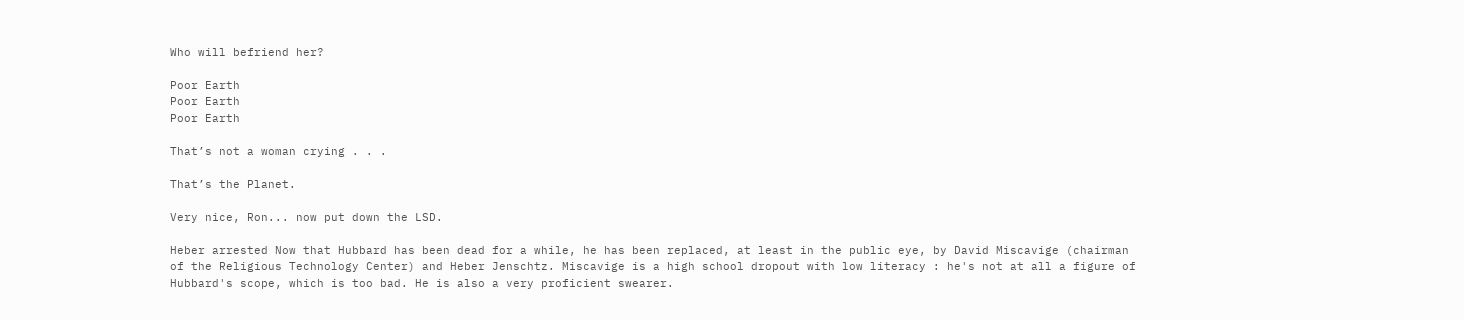Who will befriend her?

Poor Earth
Poor Earth
Poor Earth

That’s not a woman crying . . .

That’s the Planet.

Very nice, Ron... now put down the LSD.

Heber arrested Now that Hubbard has been dead for a while, he has been replaced, at least in the public eye, by David Miscavige (chairman of the Religious Technology Center) and Heber Jenschtz. Miscavige is a high school dropout with low literacy : he's not at all a figure of Hubbard's scope, which is too bad. He is also a very proficient swearer.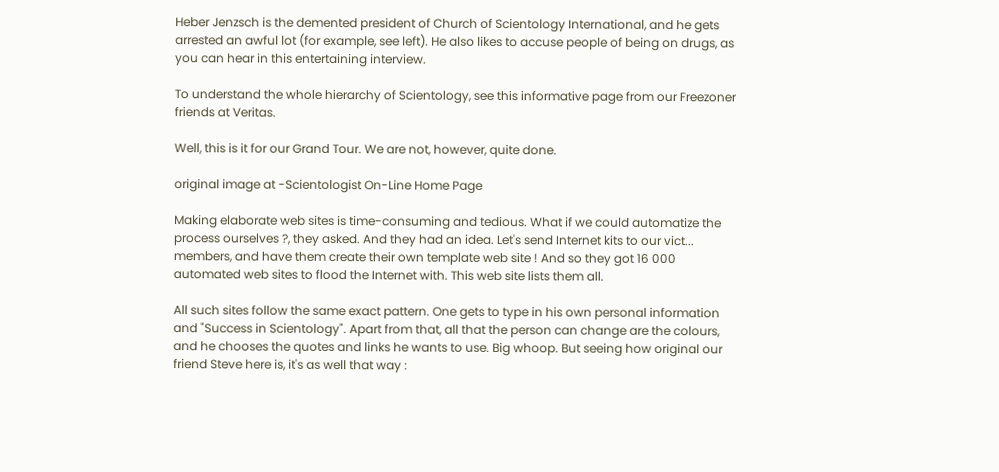Heber Jenzsch is the demented president of Church of Scientology International, and he gets arrested an awful lot (for example, see left). He also likes to accuse people of being on drugs, as you can hear in this entertaining interview.

To understand the whole hierarchy of Scientology, see this informative page from our Freezoner friends at Veritas.

Well, this is it for our Grand Tour. We are not, however, quite done.

original image at -Scientologist On-Line Home Page

Making elaborate web sites is time-consuming and tedious. What if we could automatize the process ourselves ?, they asked. And they had an idea. Let's send Internet kits to our vict... members, and have them create their own template web site ! And so they got 16 000 automated web sites to flood the Internet with. This web site lists them all.

All such sites follow the same exact pattern. One gets to type in his own personal information and "Success in Scientology". Apart from that, all that the person can change are the colours, and he chooses the quotes and links he wants to use. Big whoop. But seeing how original our friend Steve here is, it's as well that way :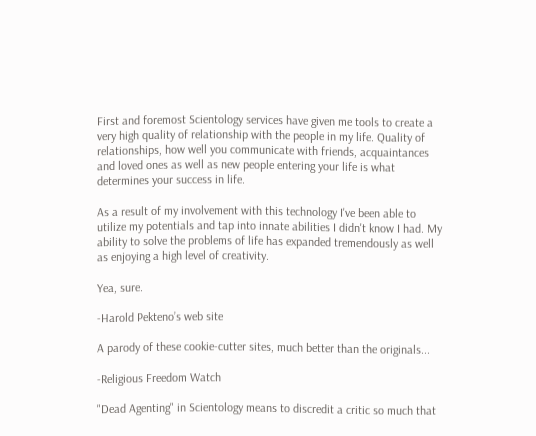First and foremost Scientology services have given me tools to create a very high quality of relationship with the people in my life. Quality of relationships, how well you communicate with friends, acquaintances and loved ones as well as new people entering your life is what determines your success in life.

As a result of my involvement with this technology I've been able to utilize my potentials and tap into innate abilities I didn't know I had. My ability to solve the problems of life has expanded tremendously as well as enjoying a high level of creativity.

Yea, sure.

-Harold Pekteno’s web site

A parody of these cookie-cutter sites, much better than the originals...

-Religious Freedom Watch

"Dead Agenting" in Scientology means to discredit a critic so much that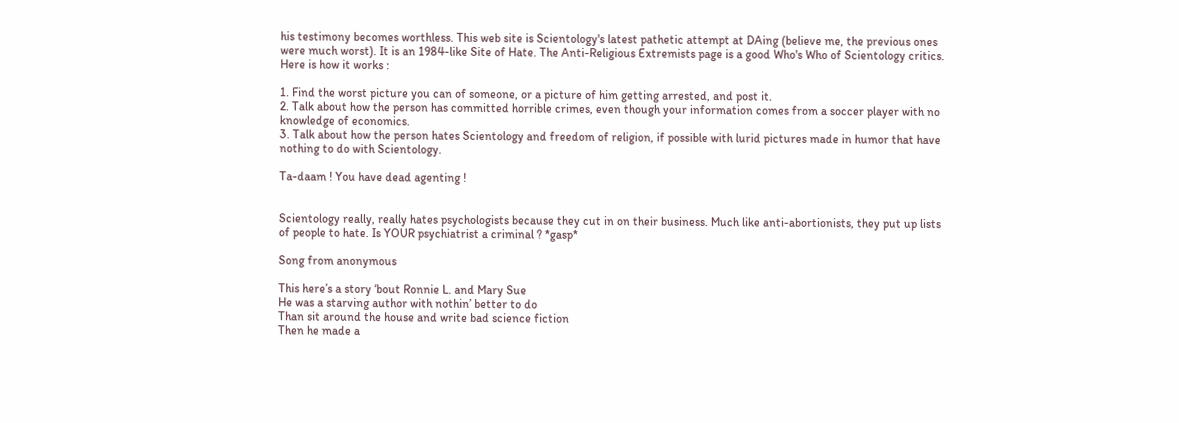his testimony becomes worthless. This web site is Scientology's latest pathetic attempt at DAing (believe me, the previous ones were much worst). It is an 1984-like Site of Hate. The Anti-Religious Extremists page is a good Who's Who of Scientology critics. Here is how it works :

1. Find the worst picture you can of someone, or a picture of him getting arrested, and post it.
2. Talk about how the person has committed horrible crimes, even though your information comes from a soccer player with no knowledge of economics.
3. Talk about how the person hates Scientology and freedom of religion, if possible with lurid pictures made in humor that have nothing to do with Scientology.

Ta-daam ! You have dead agenting !


Scientology really, really hates psychologists because they cut in on their business. Much like anti-abortionists, they put up lists of people to hate. Is YOUR psychiatrist a criminal ? *gasp*

Song from anonymous

This here’s a story ‘bout Ronnie L. and Mary Sue
He was a starving author with nothin’ better to do
Than sit around the house and write bad science fiction
Then he made a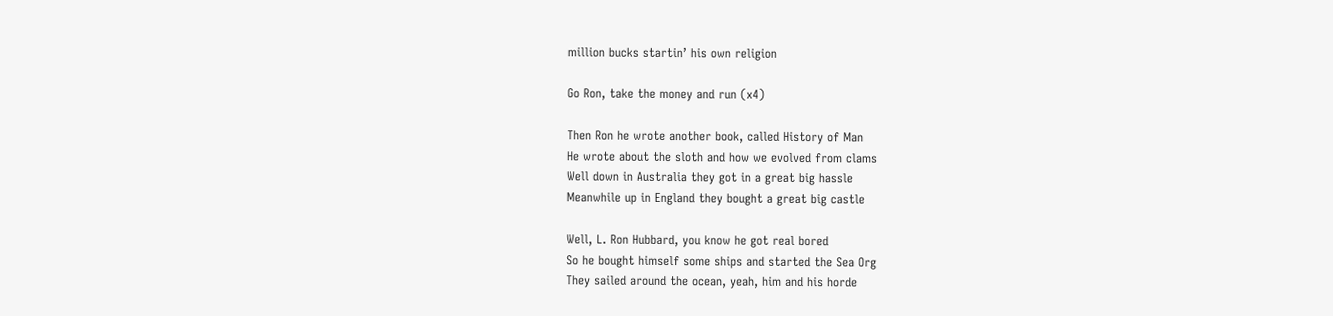million bucks startin’ his own religion

Go Ron, take the money and run (x4)

Then Ron he wrote another book, called History of Man
He wrote about the sloth and how we evolved from clams
Well down in Australia they got in a great big hassle
Meanwhile up in England they bought a great big castle

Well, L. Ron Hubbard, you know he got real bored
So he bought himself some ships and started the Sea Org
They sailed around the ocean, yeah, him and his horde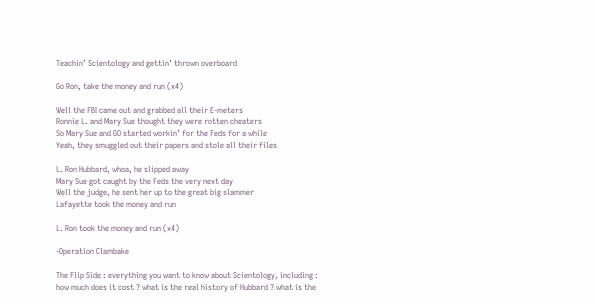Teachin’ Scientology and gettin’ thrown overboard

Go Ron, take the money and run (x4)

Well the FBI came out and grabbed all their E-meters
Ronnie L. and Mary Sue thought they were rotten cheaters
So Mary Sue and GO started workin’ for the Feds for a while
Yeah, they smuggled out their papers and stole all their files

L. Ron Hubbard, whoa, he slipped away
Mary Sue got caught by the Feds the very next day
Well the judge, he sent her up to the great big slammer
Lafayette took the money and run

L. Ron took the money and run (x4)

-Operation Clambake

The Flip Side : everything you want to know about Scientology, including : how much does it cost ? what is the real history of Hubbard ? what is the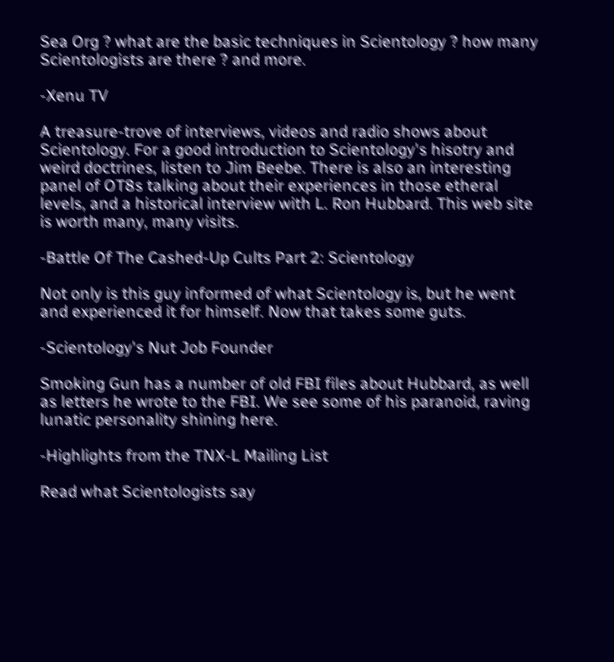Sea Org ? what are the basic techniques in Scientology ? how many Scientologists are there ? and more.

-Xenu TV

A treasure-trove of interviews, videos and radio shows about Scientology. For a good introduction to Scientology's hisotry and weird doctrines, listen to Jim Beebe. There is also an interesting panel of OT8s talking about their experiences in those etheral levels, and a historical interview with L. Ron Hubbard. This web site is worth many, many visits.

-Battle Of The Cashed-Up Cults Part 2: Scientology

Not only is this guy informed of what Scientology is, but he went and experienced it for himself. Now that takes some guts.

-Scientology's Nut Job Founder

Smoking Gun has a number of old FBI files about Hubbard, as well as letters he wrote to the FBI. We see some of his paranoid, raving lunatic personality shining here.

-Highlights from the TNX-L Mailing List

Read what Scientologists say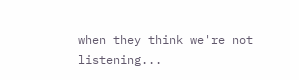when they think we're not listening...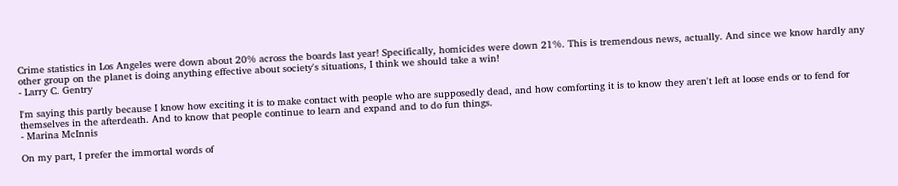Crime statistics in Los Angeles were down about 20% across the boards last year! Specifically, homicides were down 21%. This is tremendous news, actually. And since we know hardly any other group on the planet is doing anything effective about society's situations, I think we should take a win!
- Larry C. Gentry

I'm saying this partly because I know how exciting it is to make contact with people who are supposedly dead, and how comforting it is to know they aren't left at loose ends or to fend for themselves in the afterdeath. And to know that people continue to learn and expand and to do fun things.
- Marina McInnis

On my part, I prefer the immortal words of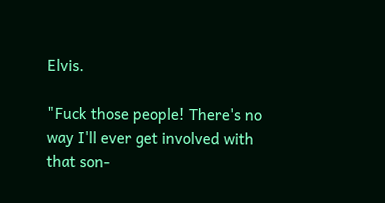Elvis.

"Fuck those people! There's no way I'll ever get involved with that son-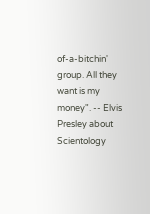of-a-bitchin' group. All they want is my money". -- Elvis Presley about Scientology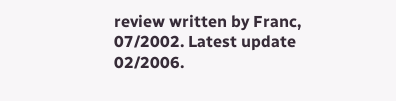review written by Franc, 07/2002. Latest update 02/2006.